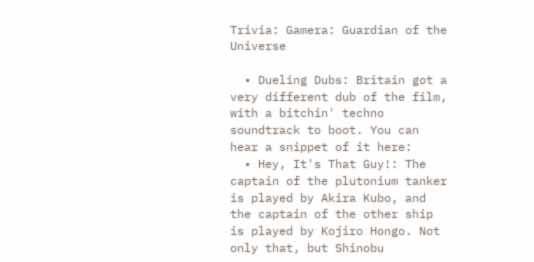Trivia: Gamera: Guardian of the Universe

  • Dueling Dubs: Britain got a very different dub of the film, with a bitchin' techno soundtrack to boot. You can hear a snippet of it here:
  • Hey, It's That Guy!: The captain of the plutonium tanker is played by Akira Kubo, and the captain of the other ship is played by Kojiro Hongo. Not only that, but Shinobu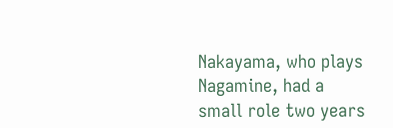Nakayama, who plays Nagamine, had a small role two years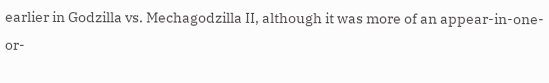earlier in Godzilla vs. Mechagodzilla II, although it was more of an appear-in-one-or-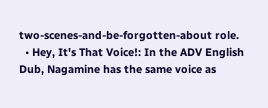two-scenes-and-be-forgotten-about role.
  • Hey, It's That Voice!: In the ADV English Dub, Nagamine has the same voice as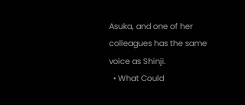Asuka, and one of her colleagues has the same voice as Shinji.
  • What Could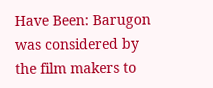Have Been: Barugon was considered by the film makers to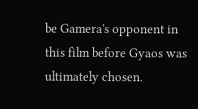be Gamera's opponent in this film before Gyaos was ultimately chosen.